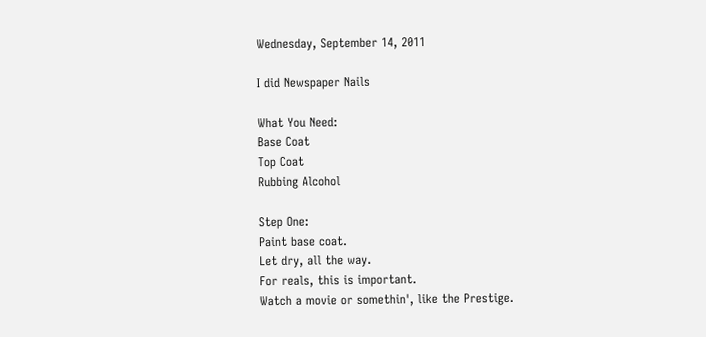Wednesday, September 14, 2011

I did Newspaper Nails

What You Need:
Base Coat
Top Coat
Rubbing Alcohol

Step One:
Paint base coat.
Let dry, all the way.
For reals, this is important.
Watch a movie or somethin', like the Prestige.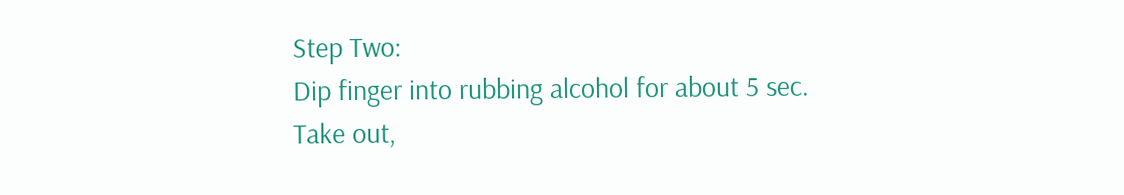Step Two:
Dip finger into rubbing alcohol for about 5 sec.
Take out,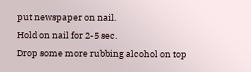put newspaper on nail.
Hold on nail for 2-5 sec.
Drop some more rubbing alcohol on top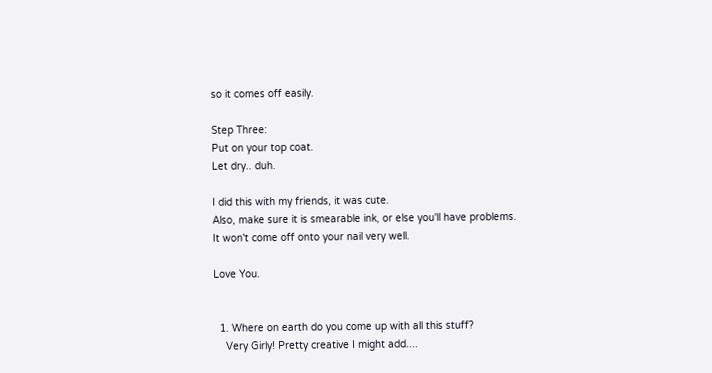so it comes off easily.

Step Three:
Put on your top coat.
Let dry.. duh.

I did this with my friends, it was cute.
Also, make sure it is smearable ink, or else you'll have problems.
It won't come off onto your nail very well.

Love You.


  1. Where on earth do you come up with all this stuff?
    Very Girly! Pretty creative I might add....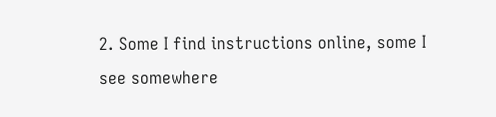2. Some I find instructions online, some I see somewhere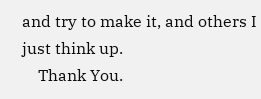and try to make it, and others I just think up.
    Thank You.